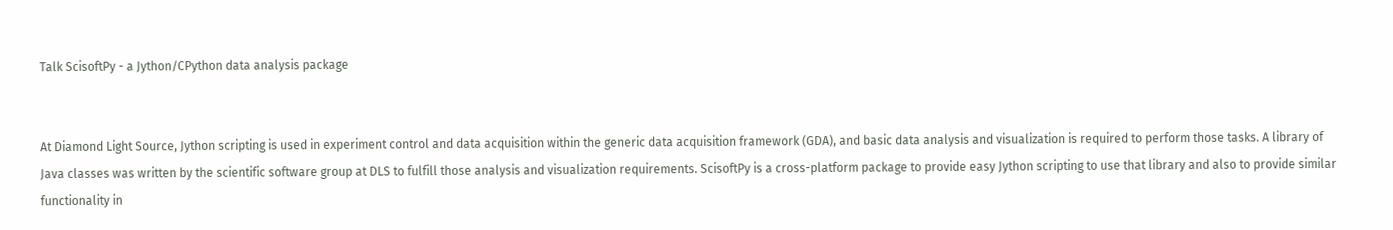Talk ScisoftPy - a Jython/CPython data analysis package


At Diamond Light Source, Jython scripting is used in experiment control and data acquisition within the generic data acquisition framework (GDA), and basic data analysis and visualization is required to perform those tasks. A library of Java classes was written by the scientific software group at DLS to fulfill those analysis and visualization requirements. ScisoftPy is a cross-platform package to provide easy Jython scripting to use that library and also to provide similar functionality in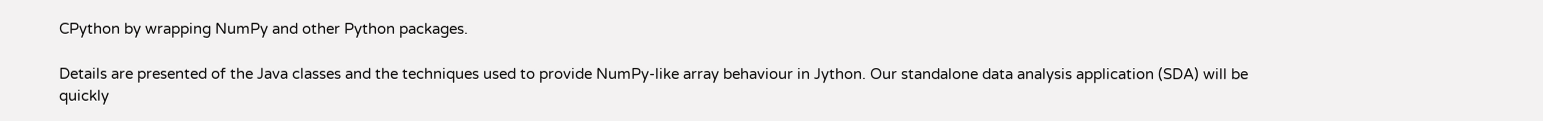CPython by wrapping NumPy and other Python packages.

Details are presented of the Java classes and the techniques used to provide NumPy-like array behaviour in Jython. Our standalone data analysis application (SDA) will be quickly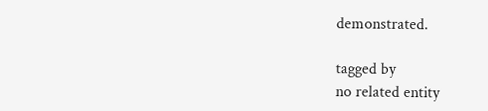demonstrated.

tagged by
no related entity